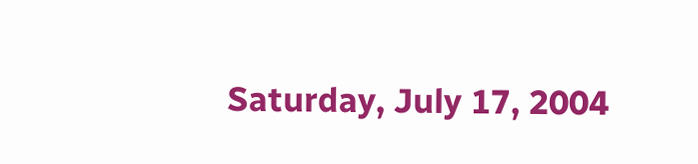Saturday, July 17, 2004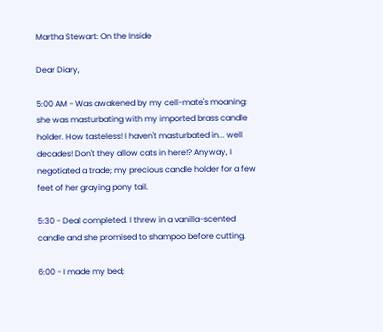Martha Stewart: On the Inside

Dear Diary,

5:00 AM - Was awakened by my cell-mate's moaning: she was masturbating with my imported brass candle holder. How tasteless! I haven't masturbated in... well decades! Don't they allow cats in here!? Anyway, I negotiated a trade; my precious candle holder for a few feet of her graying pony tail.

5:30 - Deal completed. I threw in a vanilla-scented candle and she promised to shampoo before cutting.

6:00 - I made my bed;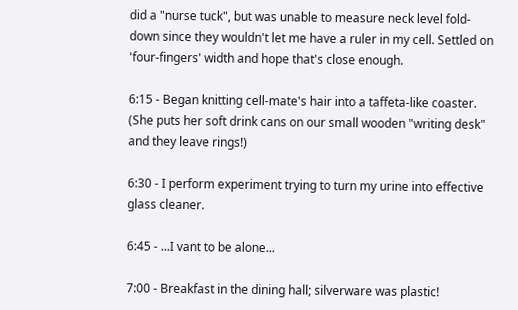did a "nurse tuck", but was unable to measure neck level fold-down since they wouldn't let me have a ruler in my cell. Settled on 'four-fingers' width and hope that's close enough.

6:15 - Began knitting cell-mate's hair into a taffeta-like coaster. (She puts her soft drink cans on our small wooden "writing desk" and they leave rings!)

6:30 - I perform experiment trying to turn my urine into effective glass cleaner.

6:45 - ...I vant to be alone...

7:00 - Breakfast in the dining hall; silverware was plastic!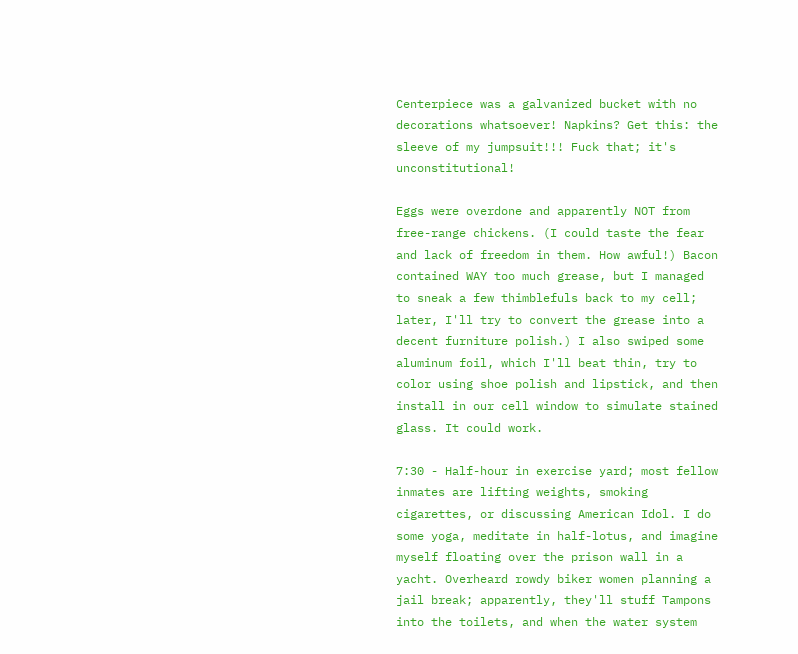Centerpiece was a galvanized bucket with no decorations whatsoever! Napkins? Get this: the sleeve of my jumpsuit!!! Fuck that; it's unconstitutional!

Eggs were overdone and apparently NOT from free-range chickens. (I could taste the fear and lack of freedom in them. How awful!) Bacon contained WAY too much grease, but I managed to sneak a few thimblefuls back to my cell; later, I'll try to convert the grease into a decent furniture polish.) I also swiped some aluminum foil, which I'll beat thin, try to color using shoe polish and lipstick, and then install in our cell window to simulate stained glass. It could work.

7:30 - Half-hour in exercise yard; most fellow inmates are lifting weights, smoking cigarettes, or discussing American Idol. I do some yoga, meditate in half-lotus, and imagine myself floating over the prison wall in a yacht. Overheard rowdy biker women planning a jail break; apparently, they'll stuff Tampons into the toilets, and when the water system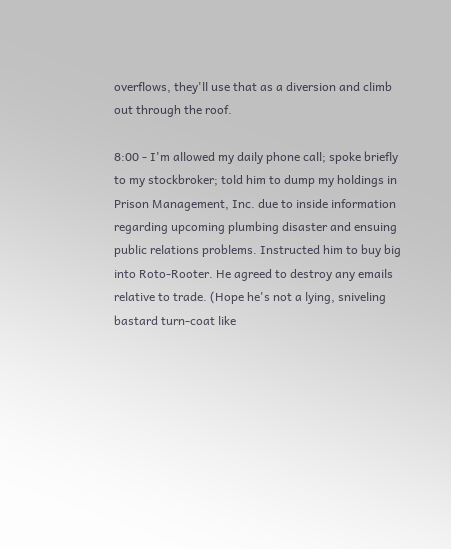overflows, they'll use that as a diversion and climb out through the roof.

8:00 - I'm allowed my daily phone call; spoke briefly to my stockbroker; told him to dump my holdings in Prison Management, Inc. due to inside information regarding upcoming plumbing disaster and ensuing public relations problems. Instructed him to buy big into Roto-Rooter. He agreed to destroy any emails relative to trade. (Hope he's not a lying, sniveling bastard turn-coat like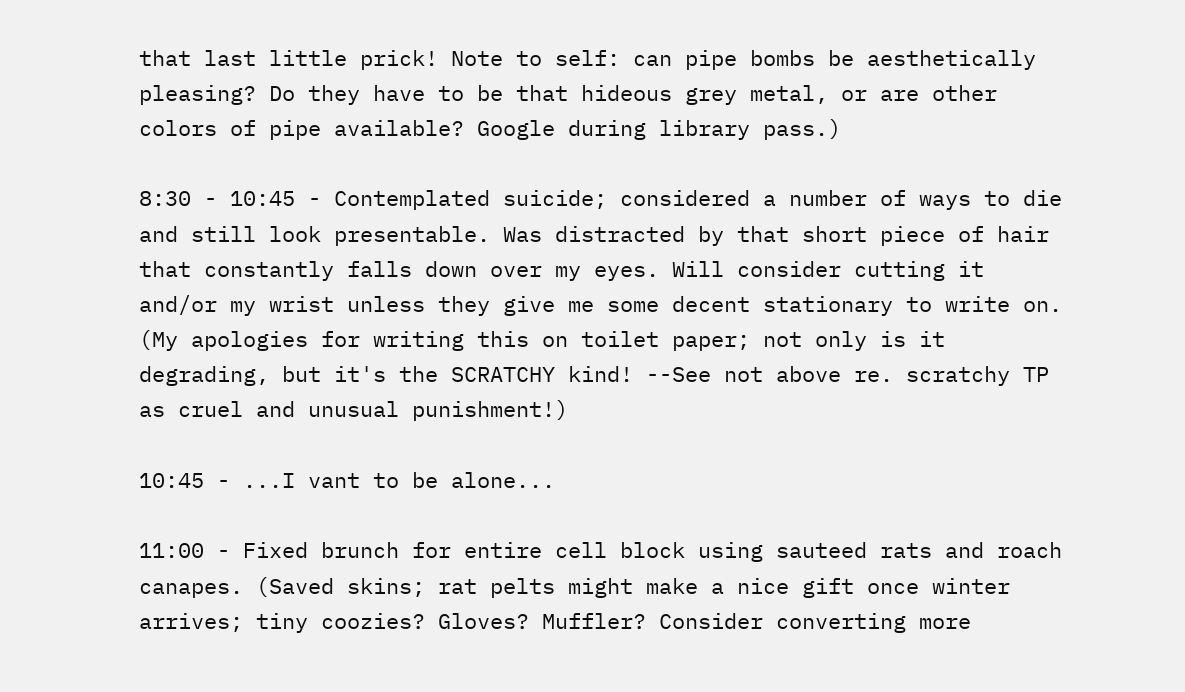that last little prick! Note to self: can pipe bombs be aesthetically pleasing? Do they have to be that hideous grey metal, or are other colors of pipe available? Google during library pass.)

8:30 - 10:45 - Contemplated suicide; considered a number of ways to die and still look presentable. Was distracted by that short piece of hair that constantly falls down over my eyes. Will consider cutting it and/or my wrist unless they give me some decent stationary to write on. (My apologies for writing this on toilet paper; not only is it degrading, but it's the SCRATCHY kind! --See not above re. scratchy TP as cruel and unusual punishment!)

10:45 - ...I vant to be alone...

11:00 - Fixed brunch for entire cell block using sauteed rats and roach canapes. (Saved skins; rat pelts might make a nice gift once winter arrives; tiny coozies? Gloves? Muffler? Consider converting more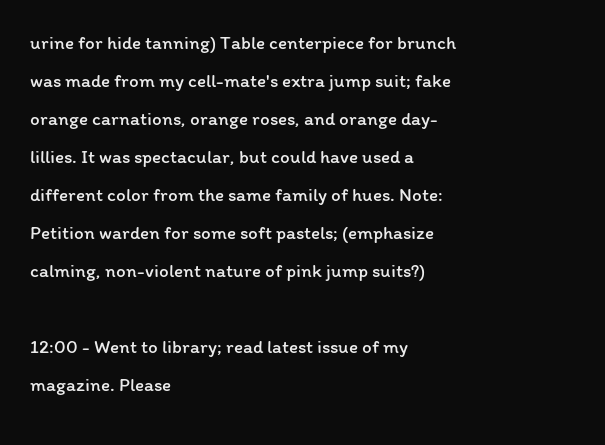urine for hide tanning) Table centerpiece for brunch was made from my cell-mate's extra jump suit; fake orange carnations, orange roses, and orange day-lillies. It was spectacular, but could have used a different color from the same family of hues. Note: Petition warden for some soft pastels; (emphasize calming, non-violent nature of pink jump suits?)

12:00 - Went to library; read latest issue of my magazine. Please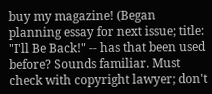buy my magazine! (Began planning essay for next issue; title: "I'll Be Back!" -- has that been used before? Sounds familiar. Must check with copyright lawyer; don't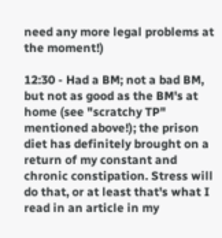need any more legal problems at the moment!)

12:30 - Had a BM; not a bad BM, but not as good as the BM's at home (see "scratchy TP" mentioned above!); the prison diet has definitely brought on a return of my constant and chronic constipation. Stress will do that, or at least that's what I read in an article in my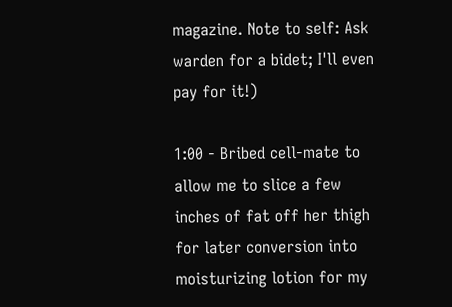magazine. Note to self: Ask warden for a bidet; I'll even pay for it!)

1:00 - Bribed cell-mate to allow me to slice a few inches of fat off her thigh for later conversion into moisturizing lotion for my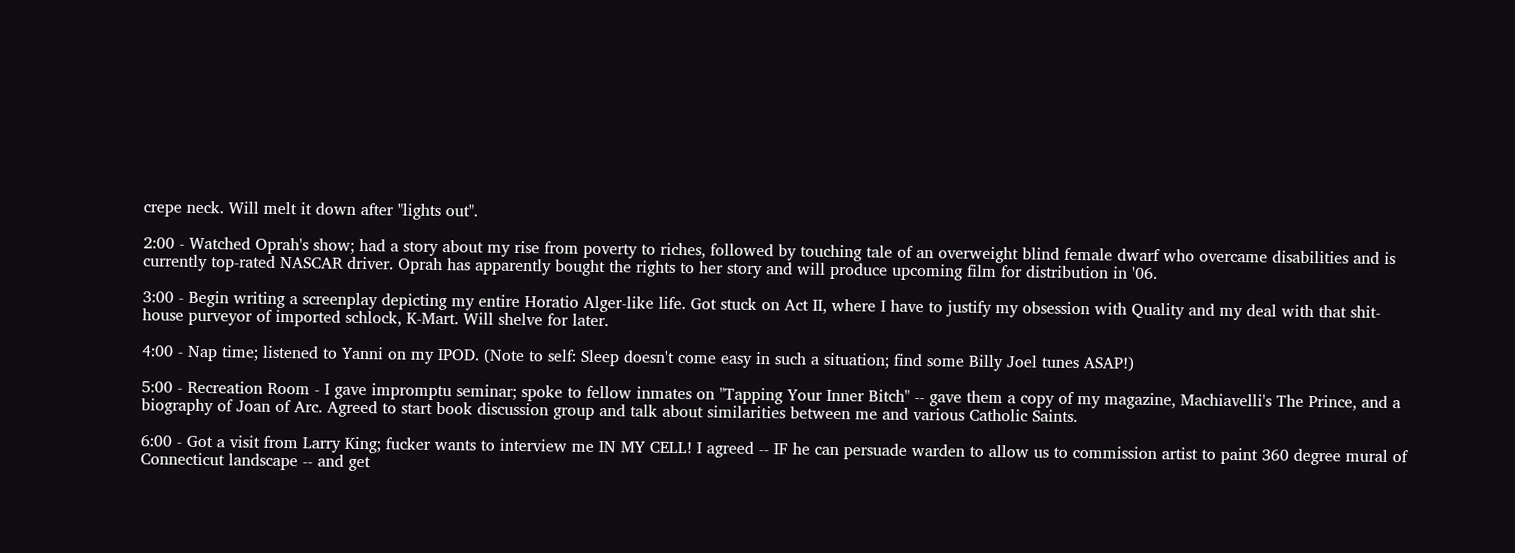crepe neck. Will melt it down after "lights out".

2:00 - Watched Oprah's show; had a story about my rise from poverty to riches, followed by touching tale of an overweight blind female dwarf who overcame disabilities and is currently top-rated NASCAR driver. Oprah has apparently bought the rights to her story and will produce upcoming film for distribution in '06.

3:00 - Begin writing a screenplay depicting my entire Horatio Alger-like life. Got stuck on Act II, where I have to justify my obsession with Quality and my deal with that shit-house purveyor of imported schlock, K-Mart. Will shelve for later.

4:00 - Nap time; listened to Yanni on my IPOD. (Note to self: Sleep doesn't come easy in such a situation; find some Billy Joel tunes ASAP!)

5:00 - Recreation Room - I gave impromptu seminar; spoke to fellow inmates on "Tapping Your Inner Bitch" -- gave them a copy of my magazine, Machiavelli's The Prince, and a biography of Joan of Arc. Agreed to start book discussion group and talk about similarities between me and various Catholic Saints.

6:00 - Got a visit from Larry King; fucker wants to interview me IN MY CELL! I agreed -- IF he can persuade warden to allow us to commission artist to paint 360 degree mural of Connecticut landscape -- and get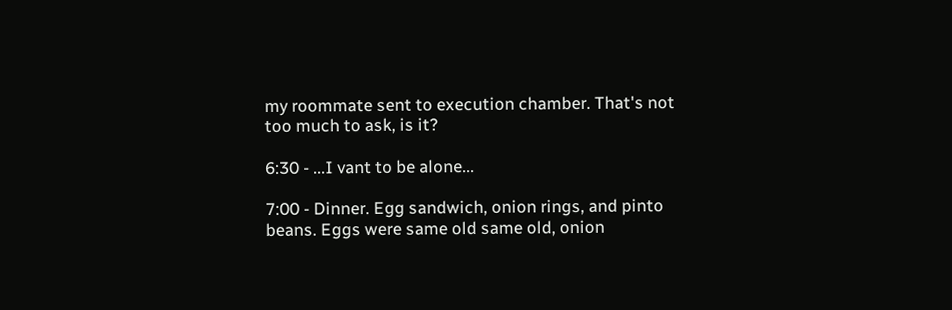my roommate sent to execution chamber. That's not too much to ask, is it?

6:30 - ...I vant to be alone...

7:00 - Dinner. Egg sandwich, onion rings, and pinto beans. Eggs were same old same old, onion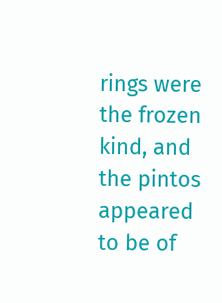rings were the frozen kind, and the pintos appeared to be of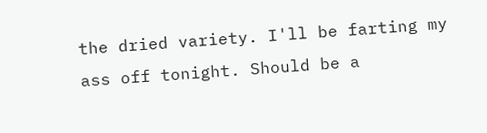the dried variety. I'll be farting my ass off tonight. Should be a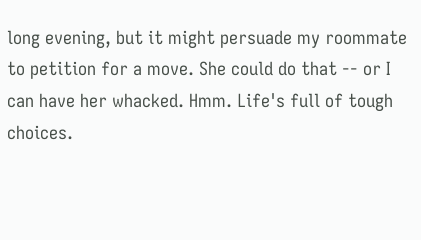long evening, but it might persuade my roommate to petition for a move. She could do that -- or I can have her whacked. Hmm. Life's full of tough choices.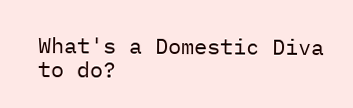What's a Domestic Diva to do?